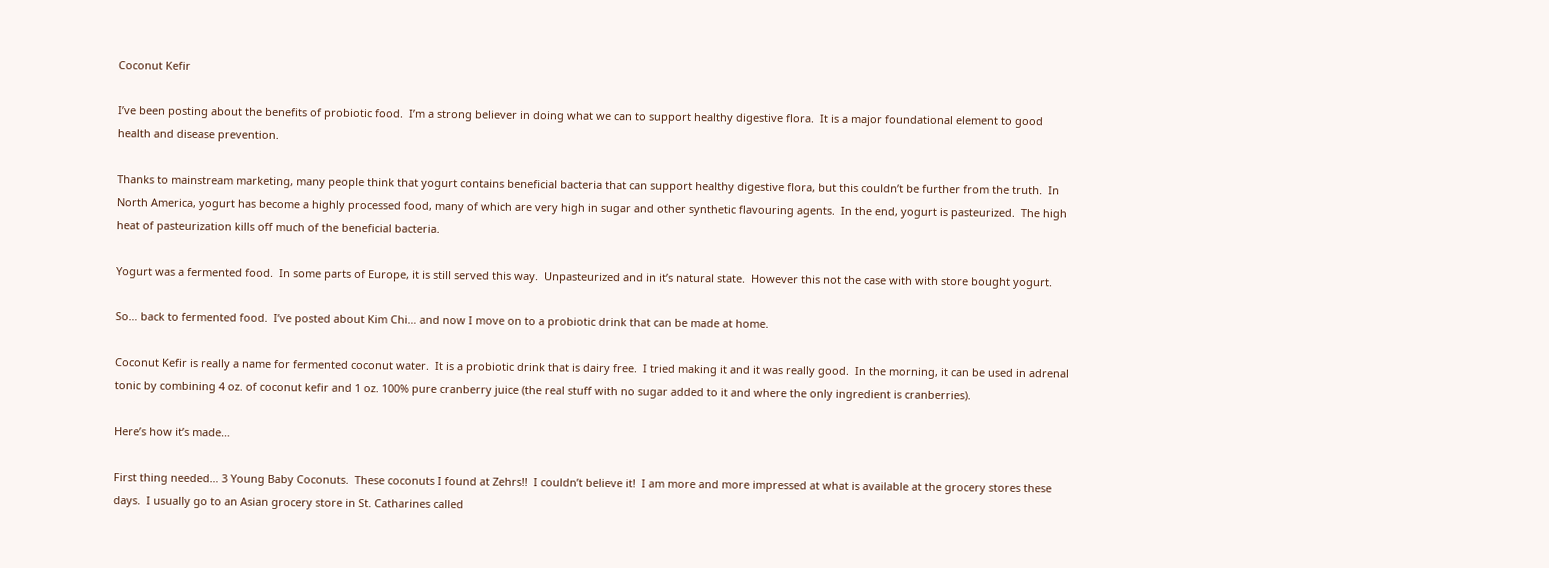Coconut Kefir

I’ve been posting about the benefits of probiotic food.  I’m a strong believer in doing what we can to support healthy digestive flora.  It is a major foundational element to good health and disease prevention.

Thanks to mainstream marketing, many people think that yogurt contains beneficial bacteria that can support healthy digestive flora, but this couldn’t be further from the truth.  In North America, yogurt has become a highly processed food, many of which are very high in sugar and other synthetic flavouring agents.  In the end, yogurt is pasteurized.  The high heat of pasteurization kills off much of the beneficial bacteria.

Yogurt was a fermented food.  In some parts of Europe, it is still served this way.  Unpasteurized and in it’s natural state.  However this not the case with with store bought yogurt.

So… back to fermented food.  I’ve posted about Kim Chi… and now I move on to a probiotic drink that can be made at home.

Coconut Kefir is really a name for fermented coconut water.  It is a probiotic drink that is dairy free.  I tried making it and it was really good.  In the morning, it can be used in adrenal tonic by combining 4 oz. of coconut kefir and 1 oz. 100% pure cranberry juice (the real stuff with no sugar added to it and where the only ingredient is cranberries).

Here’s how it’s made…

First thing needed… 3 Young Baby Coconuts.  These coconuts I found at Zehrs!!  I couldn’t believe it!  I am more and more impressed at what is available at the grocery stores these days.  I usually go to an Asian grocery store in St. Catharines called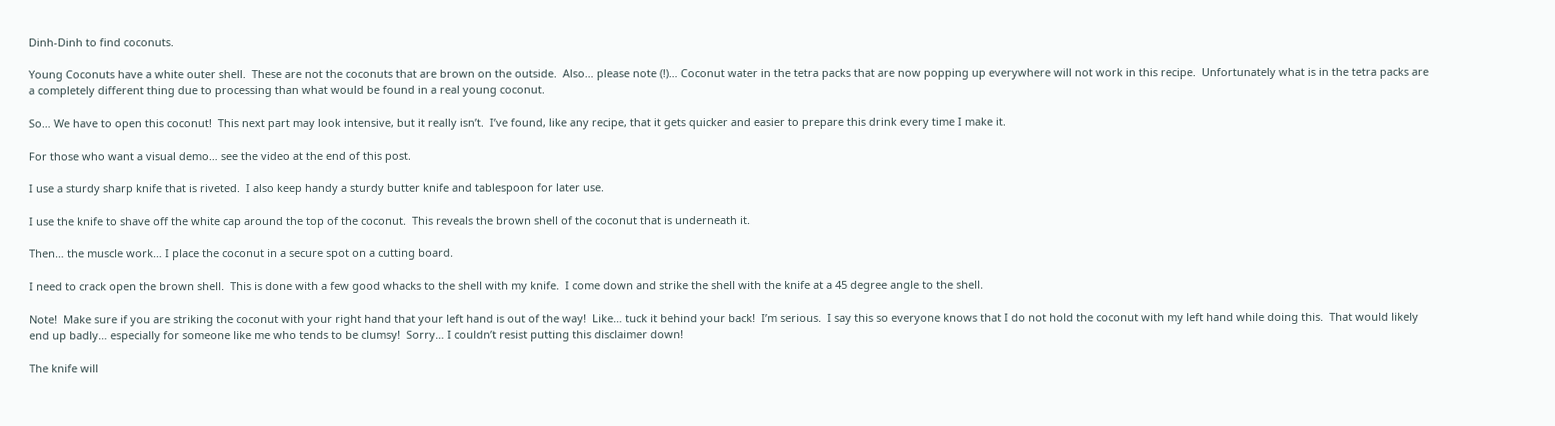Dinh-Dinh to find coconuts.

Young Coconuts have a white outer shell.  These are not the coconuts that are brown on the outside.  Also… please note (!)… Coconut water in the tetra packs that are now popping up everywhere will not work in this recipe.  Unfortunately what is in the tetra packs are a completely different thing due to processing than what would be found in a real young coconut.

So… We have to open this coconut!  This next part may look intensive, but it really isn’t.  I’ve found, like any recipe, that it gets quicker and easier to prepare this drink every time I make it.

For those who want a visual demo… see the video at the end of this post.

I use a sturdy sharp knife that is riveted.  I also keep handy a sturdy butter knife and tablespoon for later use.

I use the knife to shave off the white cap around the top of the coconut.  This reveals the brown shell of the coconut that is underneath it.

Then… the muscle work… I place the coconut in a secure spot on a cutting board.

I need to crack open the brown shell.  This is done with a few good whacks to the shell with my knife.  I come down and strike the shell with the knife at a 45 degree angle to the shell.

Note!  Make sure if you are striking the coconut with your right hand that your left hand is out of the way!  Like… tuck it behind your back!  I’m serious.  I say this so everyone knows that I do not hold the coconut with my left hand while doing this.  That would likely end up badly… especially for someone like me who tends to be clumsy!  Sorry… I couldn’t resist putting this disclaimer down!

The knife will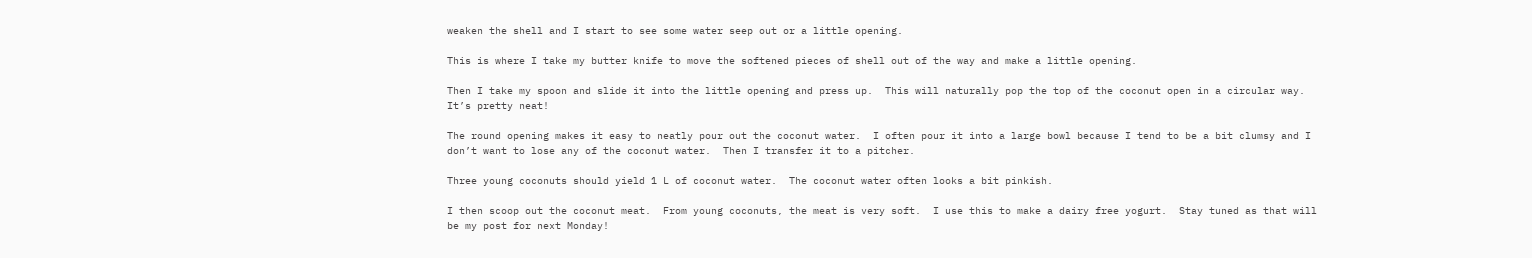weaken the shell and I start to see some water seep out or a little opening.

This is where I take my butter knife to move the softened pieces of shell out of the way and make a little opening.

Then I take my spoon and slide it into the little opening and press up.  This will naturally pop the top of the coconut open in a circular way.  It’s pretty neat!

The round opening makes it easy to neatly pour out the coconut water.  I often pour it into a large bowl because I tend to be a bit clumsy and I don’t want to lose any of the coconut water.  Then I transfer it to a pitcher.

Three young coconuts should yield 1 L of coconut water.  The coconut water often looks a bit pinkish.

I then scoop out the coconut meat.  From young coconuts, the meat is very soft.  I use this to make a dairy free yogurt.  Stay tuned as that will be my post for next Monday!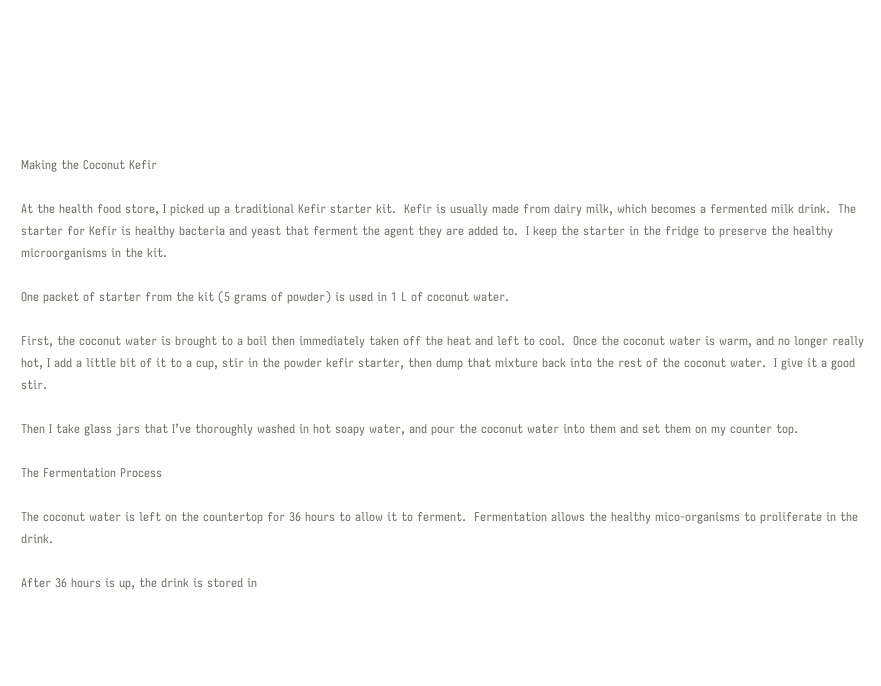Making the Coconut Kefir

At the health food store, I picked up a traditional Kefir starter kit.  Kefir is usually made from dairy milk, which becomes a fermented milk drink.  The starter for Kefir is healthy bacteria and yeast that ferment the agent they are added to.  I keep the starter in the fridge to preserve the healthy microorganisms in the kit.

One packet of starter from the kit (5 grams of powder) is used in 1 L of coconut water.

First, the coconut water is brought to a boil then immediately taken off the heat and left to cool.  Once the coconut water is warm, and no longer really hot, I add a little bit of it to a cup, stir in the powder kefir starter, then dump that mixture back into the rest of the coconut water.  I give it a good stir.

Then I take glass jars that I’ve thoroughly washed in hot soapy water, and pour the coconut water into them and set them on my counter top.

The Fermentation Process

The coconut water is left on the countertop for 36 hours to allow it to ferment.  Fermentation allows the healthy mico-organisms to proliferate in the drink.

After 36 hours is up, the drink is stored in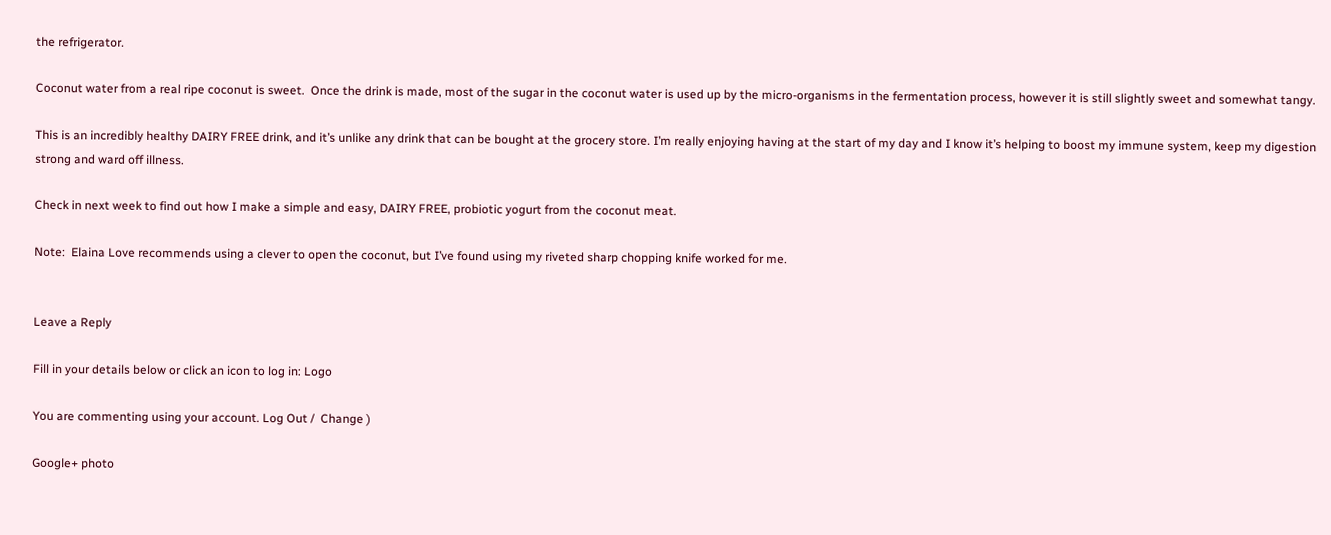the refrigerator.

Coconut water from a real ripe coconut is sweet.  Once the drink is made, most of the sugar in the coconut water is used up by the micro-organisms in the fermentation process, however it is still slightly sweet and somewhat tangy.

This is an incredibly healthy DAIRY FREE drink, and it’s unlike any drink that can be bought at the grocery store. I’m really enjoying having at the start of my day and I know it’s helping to boost my immune system, keep my digestion strong and ward off illness.

Check in next week to find out how I make a simple and easy, DAIRY FREE, probiotic yogurt from the coconut meat.

Note:  Elaina Love recommends using a clever to open the coconut, but I’ve found using my riveted sharp chopping knife worked for me.


Leave a Reply

Fill in your details below or click an icon to log in: Logo

You are commenting using your account. Log Out /  Change )

Google+ photo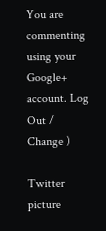You are commenting using your Google+ account. Log Out /  Change )

Twitter picture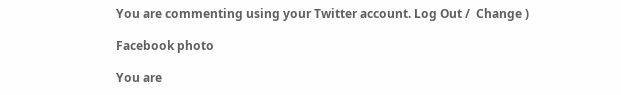You are commenting using your Twitter account. Log Out /  Change )

Facebook photo

You are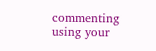commenting using your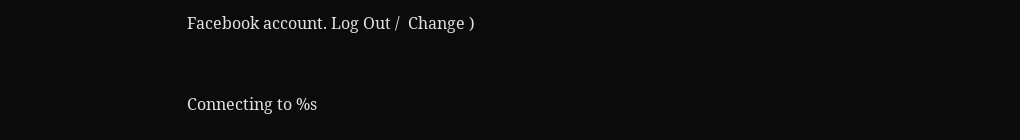Facebook account. Log Out /  Change )


Connecting to %s